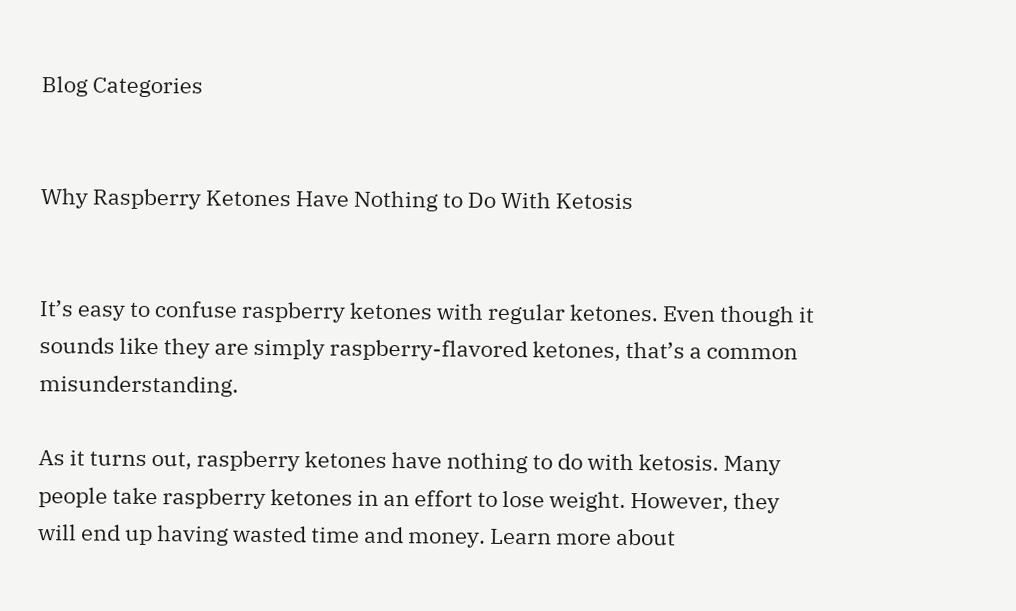Blog Categories


Why Raspberry Ketones Have Nothing to Do With Ketosis


It’s easy to confuse raspberry ketones with regular ketones. Even though it sounds like they are simply raspberry-flavored ketones, that’s a common misunderstanding.

As it turns out, raspberry ketones have nothing to do with ketosis. Many people take raspberry ketones in an effort to lose weight. However, they will end up having wasted time and money. Learn more about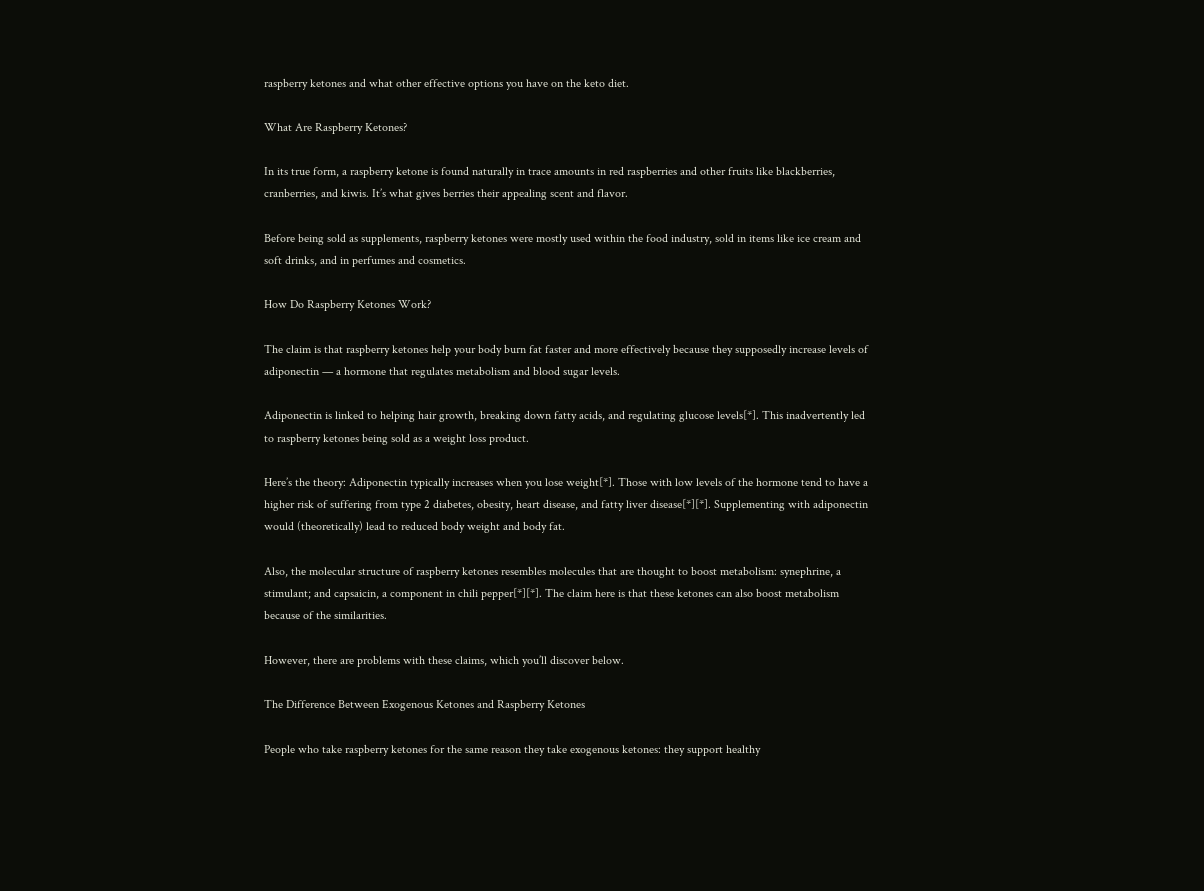raspberry ketones and what other effective options you have on the keto diet.

What Are Raspberry Ketones?

In its true form, a raspberry ketone is found naturally in trace amounts in red raspberries and other fruits like blackberries, cranberries, and kiwis. It’s what gives berries their appealing scent and flavor.

Before being sold as supplements, raspberry ketones were mostly used within the food industry, sold in items like ice cream and soft drinks, and in perfumes and cosmetics.

How Do Raspberry Ketones Work?

The claim is that raspberry ketones help your body burn fat faster and more effectively because they supposedly increase levels of adiponectin — a hormone that regulates metabolism and blood sugar levels.

Adiponectin is linked to helping hair growth, breaking down fatty acids, and regulating glucose levels[*]. This inadvertently led to raspberry ketones being sold as a weight loss product.

Here’s the theory: Adiponectin typically increases when you lose weight[*]. Those with low levels of the hormone tend to have a higher risk of suffering from type 2 diabetes, obesity, heart disease, and fatty liver disease[*][*]. Supplementing with adiponectin would (theoretically) lead to reduced body weight and body fat.

Also, the molecular structure of raspberry ketones resembles molecules that are thought to boost metabolism: synephrine, a stimulant; and capsaicin, a component in chili pepper[*][*]. The claim here is that these ketones can also boost metabolism because of the similarities.

However, there are problems with these claims, which you’ll discover below.

The Difference Between Exogenous Ketones and Raspberry Ketones

People who take raspberry ketones for the same reason they take exogenous ketones: they support healthy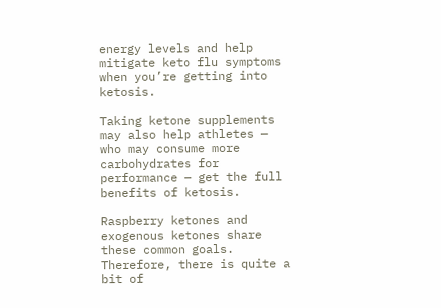energy levels and help mitigate keto flu symptoms when you’re getting into ketosis.

Taking ketone supplements may also help athletes — who may consume more carbohydrates for performance — get the full benefits of ketosis.

Raspberry ketones and exogenous ketones share these common goals. Therefore, there is quite a bit of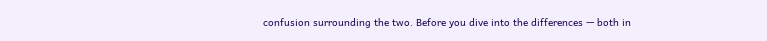confusion surrounding the two. Before you dive into the differences — both in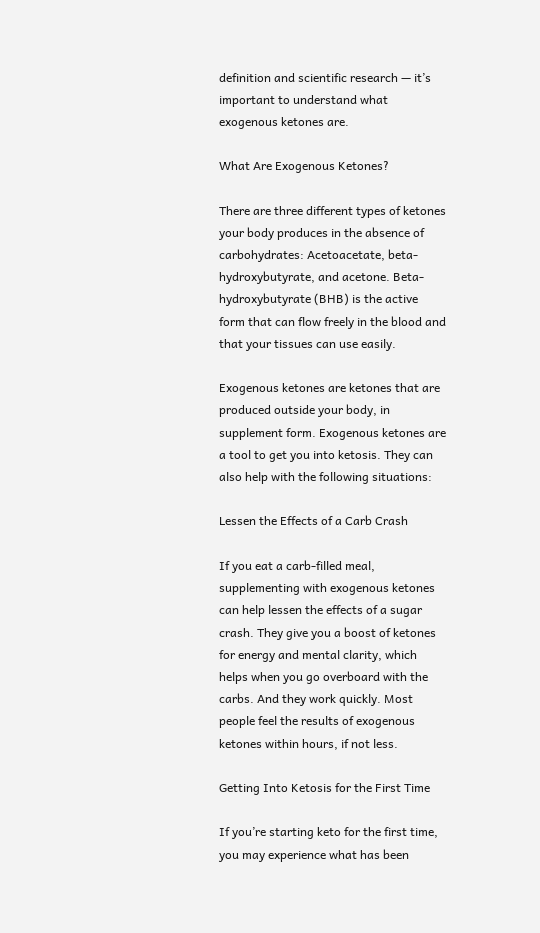definition and scientific research — it’s important to understand what exogenous ketones are.

What Are Exogenous Ketones?

There are three different types of ketones your body produces in the absence of carbohydrates: Acetoacetate, beta-hydroxybutyrate, and acetone. Beta-hydroxybutyrate (BHB) is the active form that can flow freely in the blood and that your tissues can use easily.

Exogenous ketones are ketones that are produced outside your body, in supplement form. Exogenous ketones are a tool to get you into ketosis. They can also help with the following situations:

Lessen the Effects of a Carb Crash

If you eat a carb-filled meal, supplementing with exogenous ketones can help lessen the effects of a sugar crash. They give you a boost of ketones for energy and mental clarity, which helps when you go overboard with the carbs. And they work quickly. Most people feel the results of exogenous ketones within hours, if not less.

Getting Into Ketosis for the First Time

If you’re starting keto for the first time, you may experience what has been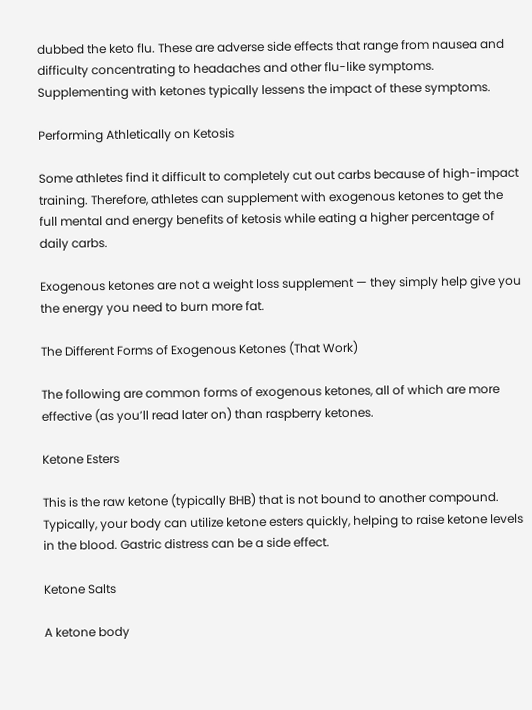dubbed the keto flu. These are adverse side effects that range from nausea and difficulty concentrating to headaches and other flu-like symptoms. Supplementing with ketones typically lessens the impact of these symptoms.

Performing Athletically on Ketosis

Some athletes find it difficult to completely cut out carbs because of high-impact training. Therefore, athletes can supplement with exogenous ketones to get the full mental and energy benefits of ketosis while eating a higher percentage of daily carbs.

Exogenous ketones are not a weight loss supplement — they simply help give you the energy you need to burn more fat.

The Different Forms of Exogenous Ketones (That Work)

The following are common forms of exogenous ketones, all of which are more effective (as you’ll read later on) than raspberry ketones.

Ketone Esters

This is the raw ketone (typically BHB) that is not bound to another compound. Typically, your body can utilize ketone esters quickly, helping to raise ketone levels in the blood. Gastric distress can be a side effect.

Ketone Salts

A ketone body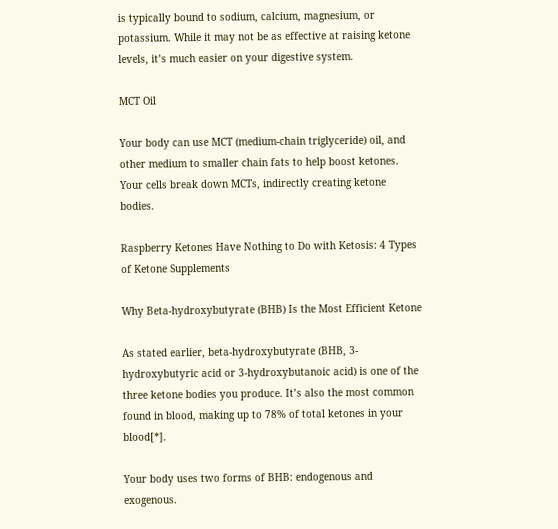is typically bound to sodium, calcium, magnesium, or potassium. While it may not be as effective at raising ketone levels, it’s much easier on your digestive system.

MCT Oil

Your body can use MCT (medium-chain triglyceride) oil, and other medium to smaller chain fats to help boost ketones. Your cells break down MCTs, indirectly creating ketone bodies.

Raspberry Ketones Have Nothing to Do with Ketosis: 4 Types of Ketone Supplements

Why Beta-hydroxybutyrate (BHB) Is the Most Efficient Ketone

As stated earlier, beta-hydroxybutyrate (BHB, 3-hydroxybutyric acid or 3-hydroxybutanoic acid) is one of the three ketone bodies you produce. It’s also the most common found in blood, making up to 78% of total ketones in your blood[*].

Your body uses two forms of BHB: endogenous and exogenous.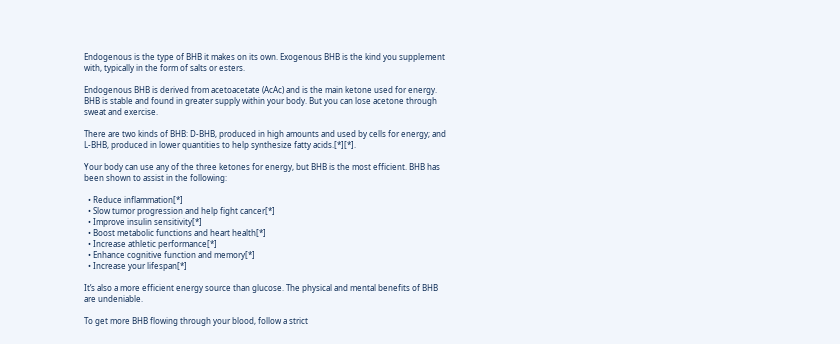Endogenous is the type of BHB it makes on its own. Exogenous BHB is the kind you supplement with, typically in the form of salts or esters.

Endogenous BHB is derived from acetoacetate (AcAc) and is the main ketone used for energy. BHB is stable and found in greater supply within your body. But you can lose acetone through sweat and exercise.

There are two kinds of BHB: D-BHB, produced in high amounts and used by cells for energy; and L-BHB, produced in lower quantities to help synthesize fatty acids.[*][*].

Your body can use any of the three ketones for energy, but BHB is the most efficient. BHB has been shown to assist in the following:

  • Reduce inflammation[*]
  • Slow tumor progression and help fight cancer[*]
  • Improve insulin sensitivity[*]
  • Boost metabolic functions and heart health[*]
  • Increase athletic performance[*]
  • Enhance cognitive function and memory[*]
  • Increase your lifespan[*]

It’s also a more efficient energy source than glucose. The physical and mental benefits of BHB are undeniable.

To get more BHB flowing through your blood, follow a strict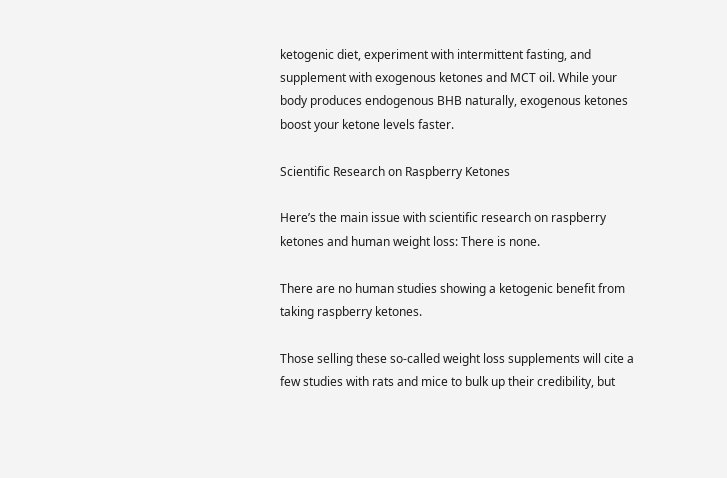ketogenic diet, experiment with intermittent fasting, and supplement with exogenous ketones and MCT oil. While your body produces endogenous BHB naturally, exogenous ketones boost your ketone levels faster.

Scientific Research on Raspberry Ketones

Here’s the main issue with scientific research on raspberry ketones and human weight loss: There is none.

There are no human studies showing a ketogenic benefit from taking raspberry ketones.

Those selling these so-called weight loss supplements will cite a few studies with rats and mice to bulk up their credibility, but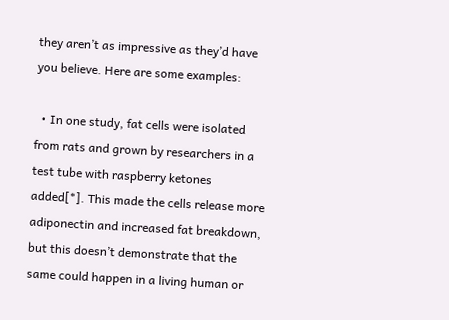they aren’t as impressive as they’d have you believe. Here are some examples:

  • In one study, fat cells were isolated from rats and grown by researchers in a test tube with raspberry ketones added[*]. This made the cells release more adiponectin and increased fat breakdown, but this doesn’t demonstrate that the same could happen in a living human or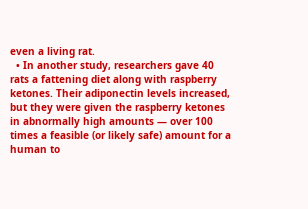even a living rat.
  • In another study, researchers gave 40 rats a fattening diet along with raspberry ketones. Their adiponectin levels increased, but they were given the raspberry ketones in abnormally high amounts — over 100 times a feasible (or likely safe) amount for a human to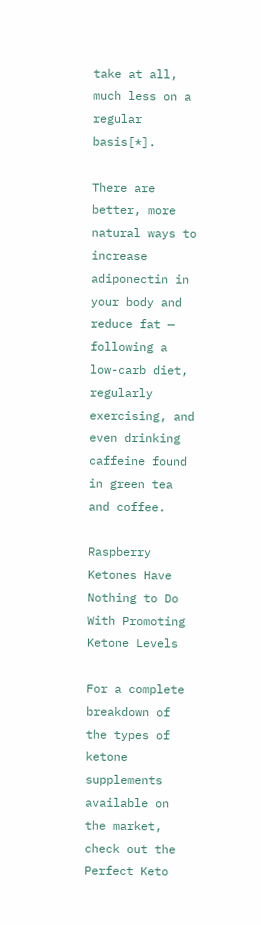take at all, much less on a regular basis[*].

There are better, more natural ways to increase adiponectin in your body and reduce fat — following a low-carb diet, regularly exercising, and even drinking caffeine found in green tea and coffee.

Raspberry Ketones Have Nothing to Do With Promoting Ketone Levels

For a complete breakdown of the types of ketone supplements available on the market, check out the Perfect Keto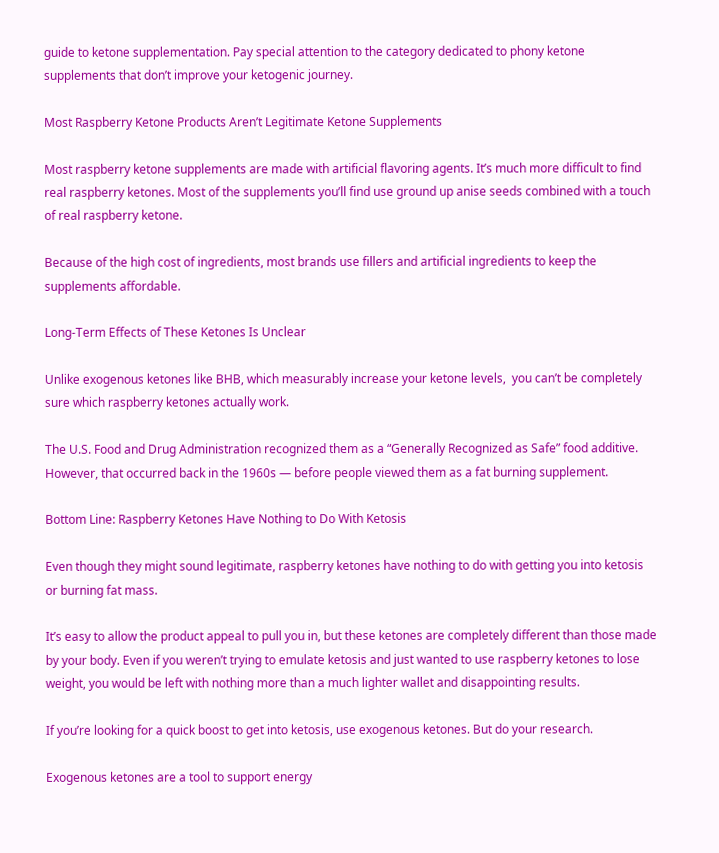guide to ketone supplementation. Pay special attention to the category dedicated to phony ketone supplements that don’t improve your ketogenic journey.

Most Raspberry Ketone Products Aren’t Legitimate Ketone Supplements

Most raspberry ketone supplements are made with artificial flavoring agents. It’s much more difficult to find real raspberry ketones. Most of the supplements you’ll find use ground up anise seeds combined with a touch of real raspberry ketone.

Because of the high cost of ingredients, most brands use fillers and artificial ingredients to keep the supplements affordable.

Long-Term Effects of These Ketones Is Unclear

Unlike exogenous ketones like BHB, which measurably increase your ketone levels,  you can’t be completely sure which raspberry ketones actually work.

The U.S. Food and Drug Administration recognized them as a “Generally Recognized as Safe” food additive. However, that occurred back in the 1960s — before people viewed them as a fat burning supplement.

Bottom Line: Raspberry Ketones Have Nothing to Do With Ketosis

Even though they might sound legitimate, raspberry ketones have nothing to do with getting you into ketosis or burning fat mass.

It’s easy to allow the product appeal to pull you in, but these ketones are completely different than those made by your body. Even if you weren’t trying to emulate ketosis and just wanted to use raspberry ketones to lose weight, you would be left with nothing more than a much lighter wallet and disappointing results.

If you’re looking for a quick boost to get into ketosis, use exogenous ketones. But do your research.

Exogenous ketones are a tool to support energy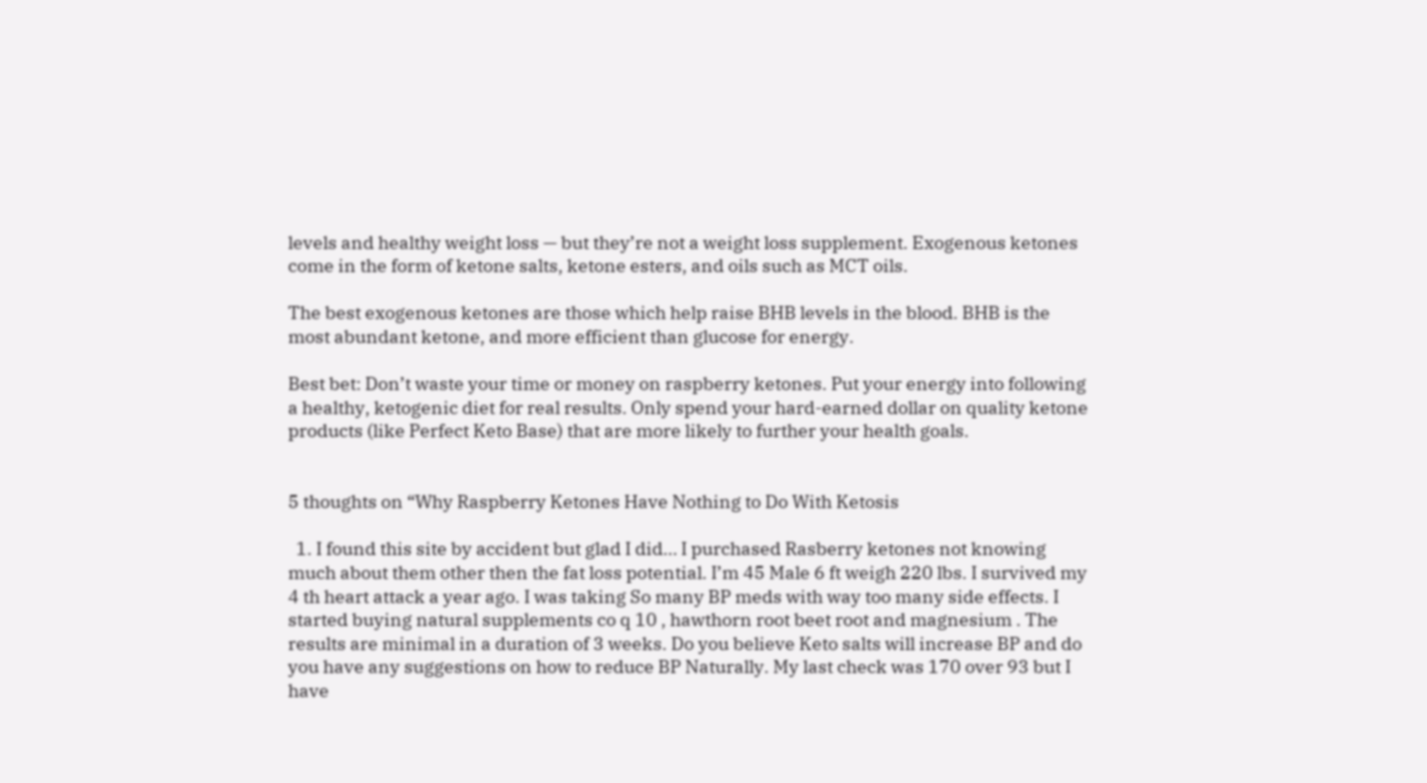levels and healthy weight loss — but they’re not a weight loss supplement. Exogenous ketones come in the form of ketone salts, ketone esters, and oils such as MCT oils.

The best exogenous ketones are those which help raise BHB levels in the blood. BHB is the most abundant ketone, and more efficient than glucose for energy.

Best bet: Don’t waste your time or money on raspberry ketones. Put your energy into following a healthy, ketogenic diet for real results. Only spend your hard-earned dollar on quality ketone products (like Perfect Keto Base) that are more likely to further your health goals.


5 thoughts on “Why Raspberry Ketones Have Nothing to Do With Ketosis

  1. I found this site by accident but glad I did… I purchased Rasberry ketones not knowing much about them other then the fat loss potential. I’m 45 Male 6 ft weigh 220 lbs. I survived my 4 th heart attack a year ago. I was taking So many BP meds with way too many side effects. I started buying natural supplements co q 10 , hawthorn root beet root and magnesium . The results are minimal in a duration of 3 weeks. Do you believe Keto salts will increase BP and do you have any suggestions on how to reduce BP Naturally. My last check was 170 over 93 but I have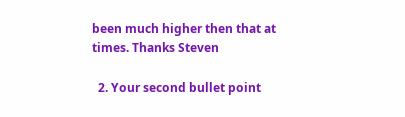been much higher then that at times. Thanks Steven

  2. Your second bullet point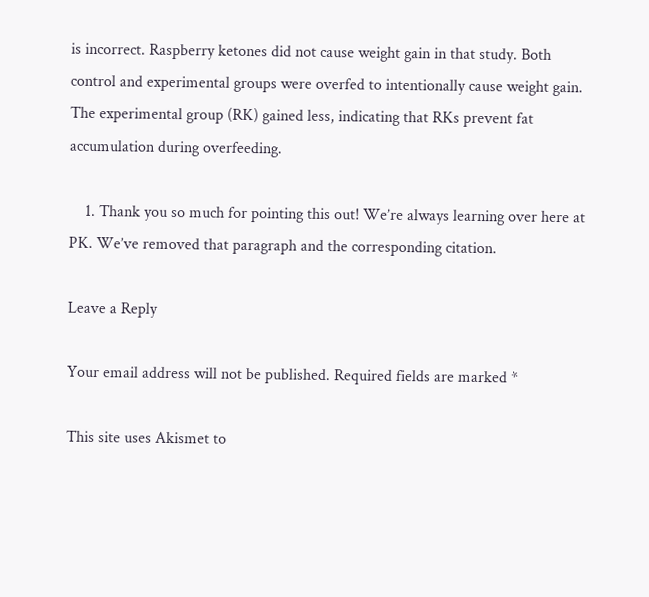is incorrect. Raspberry ketones did not cause weight gain in that study. Both control and experimental groups were overfed to intentionally cause weight gain. The experimental group (RK) gained less, indicating that RKs prevent fat accumulation during overfeeding.

    1. Thank you so much for pointing this out! We’re always learning over here at PK. We’ve removed that paragraph and the corresponding citation.

Leave a Reply

Your email address will not be published. Required fields are marked *

This site uses Akismet to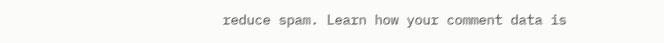reduce spam. Learn how your comment data is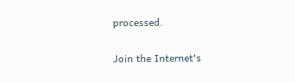processed.

Join the Internet's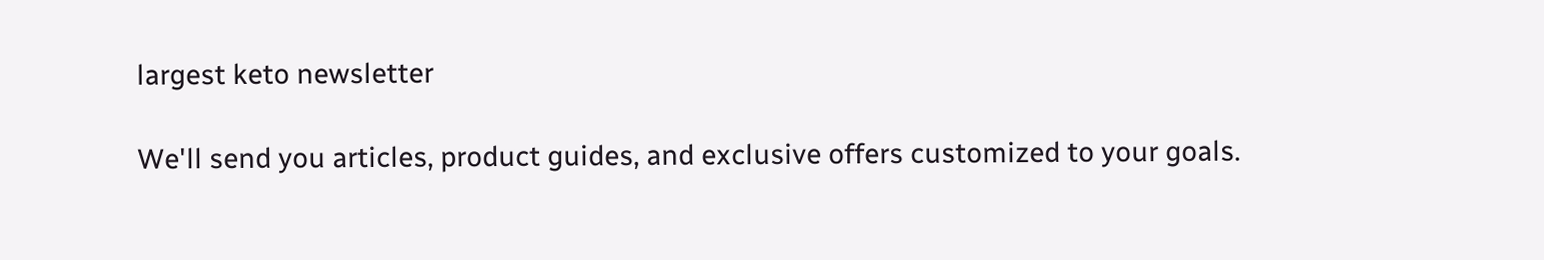largest keto newsletter

We'll send you articles, product guides, and exclusive offers customized to your goals.